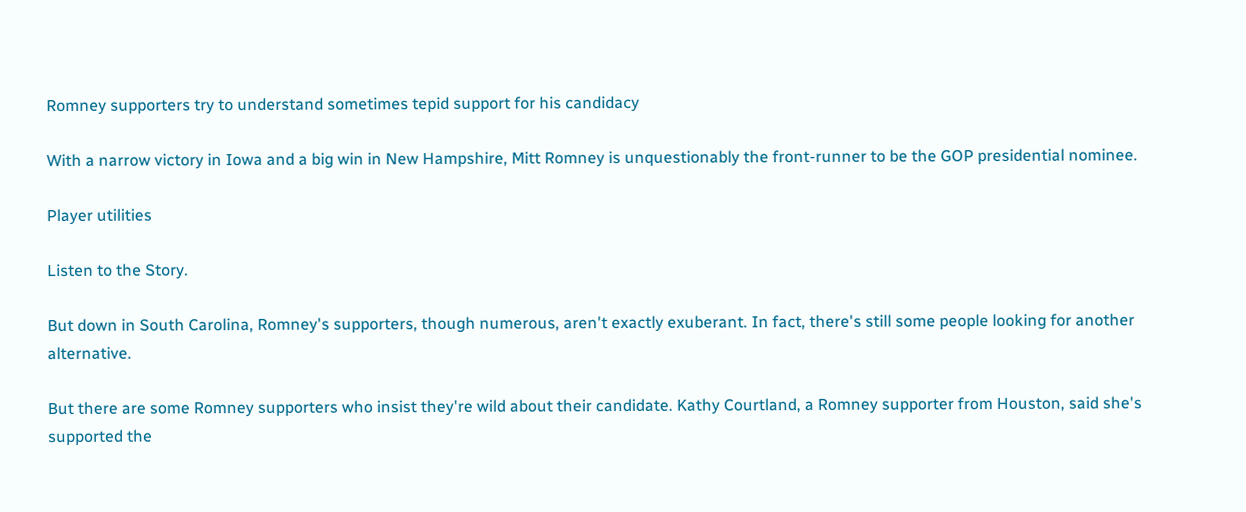Romney supporters try to understand sometimes tepid support for his candidacy

With a narrow victory in Iowa and a big win in New Hampshire, Mitt Romney is unquestionably the front-runner to be the GOP presidential nominee.

Player utilities

Listen to the Story.

But down in South Carolina, Romney's supporters, though numerous, aren't exactly exuberant. In fact, there's still some people looking for another alternative.

But there are some Romney supporters who insist they're wild about their candidate. Kathy Courtland, a Romney supporter from Houston, said she's supported the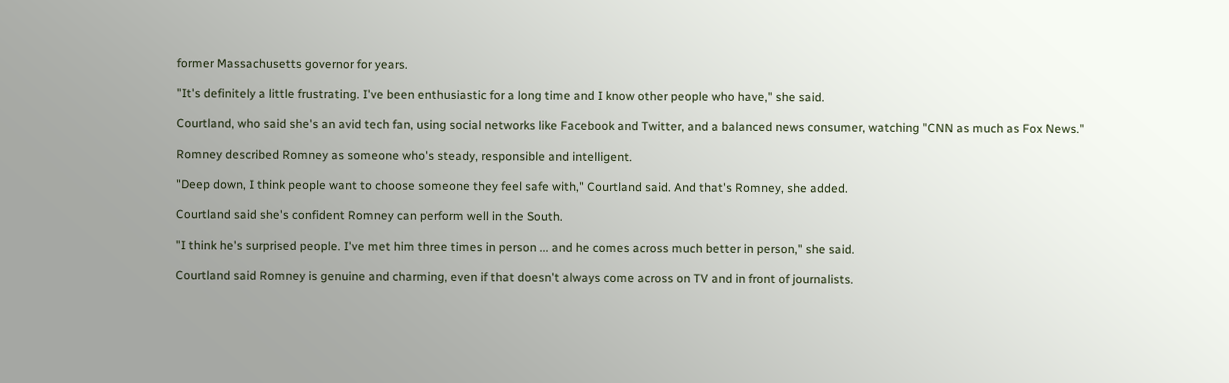former Massachusetts governor for years.

"It's definitely a little frustrating. I've been enthusiastic for a long time and I know other people who have," she said.

Courtland, who said she's an avid tech fan, using social networks like Facebook and Twitter, and a balanced news consumer, watching "CNN as much as Fox News."

Romney described Romney as someone who's steady, responsible and intelligent.

"Deep down, I think people want to choose someone they feel safe with," Courtland said. And that's Romney, she added.

Courtland said she's confident Romney can perform well in the South.

"I think he's surprised people. I've met him three times in person ... and he comes across much better in person," she said.

Courtland said Romney is genuine and charming, even if that doesn't always come across on TV and in front of journalists.